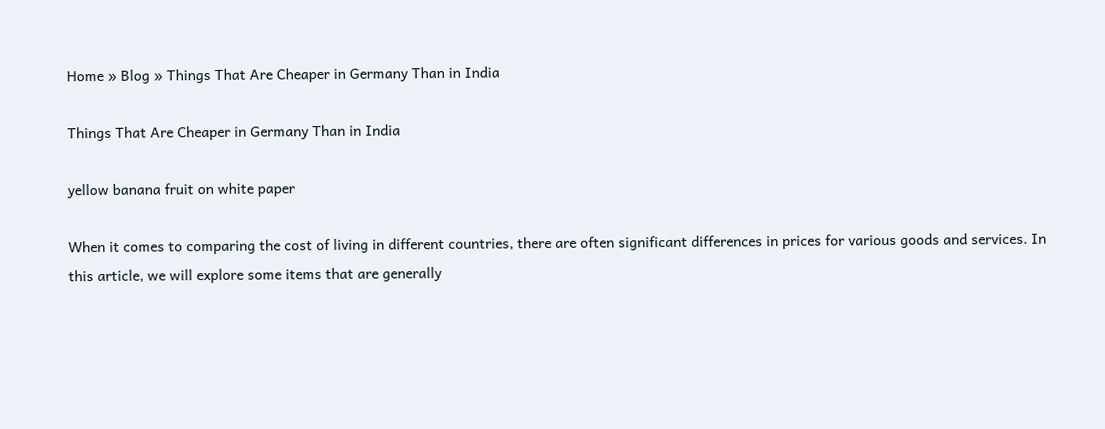Home » Blog » Things That Are Cheaper in Germany Than in India

Things That Are Cheaper in Germany Than in India

yellow banana fruit on white paper

When it comes to comparing the cost of living in different countries, there are often significant differences in prices for various goods and services. In this article, we will explore some items that are generally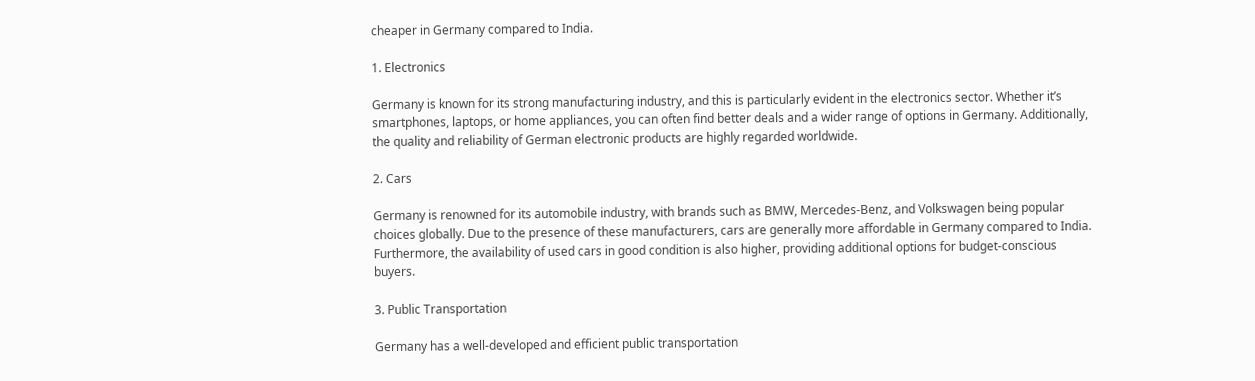cheaper in Germany compared to India.

1. Electronics

Germany is known for its strong manufacturing industry, and this is particularly evident in the electronics sector. Whether it’s smartphones, laptops, or home appliances, you can often find better deals and a wider range of options in Germany. Additionally, the quality and reliability of German electronic products are highly regarded worldwide.

2. Cars

Germany is renowned for its automobile industry, with brands such as BMW, Mercedes-Benz, and Volkswagen being popular choices globally. Due to the presence of these manufacturers, cars are generally more affordable in Germany compared to India. Furthermore, the availability of used cars in good condition is also higher, providing additional options for budget-conscious buyers.

3. Public Transportation

Germany has a well-developed and efficient public transportation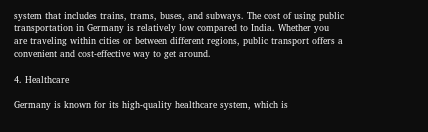system that includes trains, trams, buses, and subways. The cost of using public transportation in Germany is relatively low compared to India. Whether you are traveling within cities or between different regions, public transport offers a convenient and cost-effective way to get around.

4. Healthcare

Germany is known for its high-quality healthcare system, which is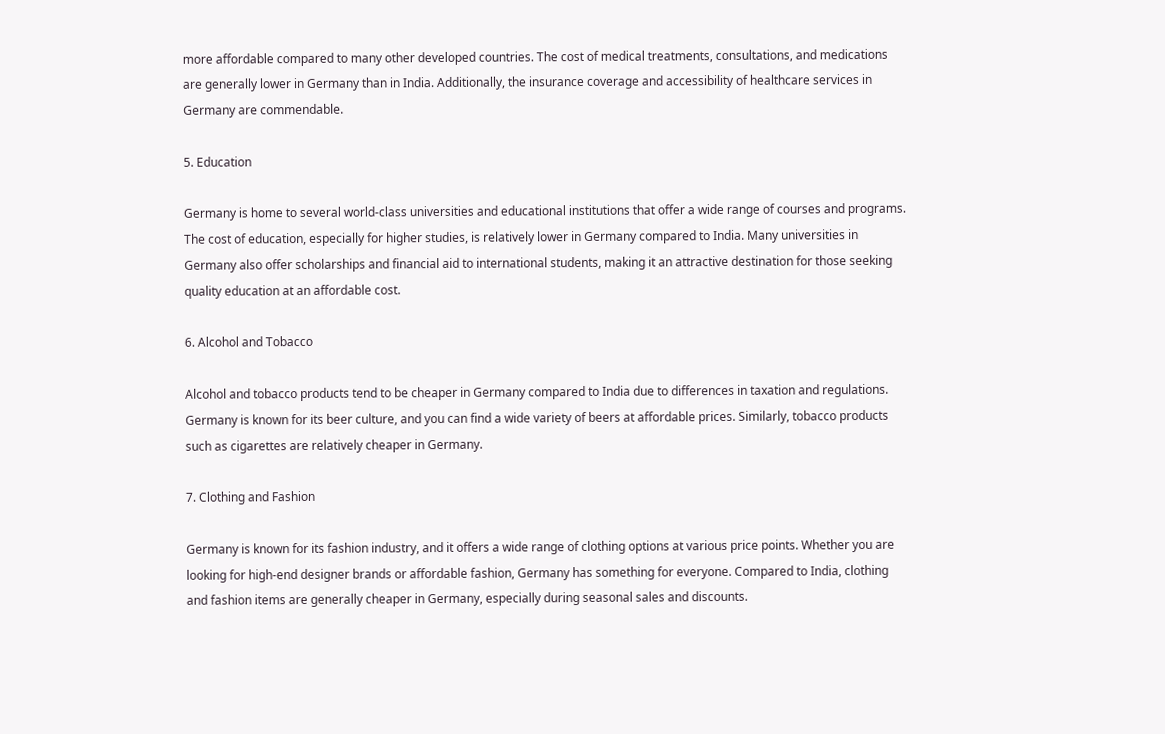more affordable compared to many other developed countries. The cost of medical treatments, consultations, and medications are generally lower in Germany than in India. Additionally, the insurance coverage and accessibility of healthcare services in Germany are commendable.

5. Education

Germany is home to several world-class universities and educational institutions that offer a wide range of courses and programs. The cost of education, especially for higher studies, is relatively lower in Germany compared to India. Many universities in Germany also offer scholarships and financial aid to international students, making it an attractive destination for those seeking quality education at an affordable cost.

6. Alcohol and Tobacco

Alcohol and tobacco products tend to be cheaper in Germany compared to India due to differences in taxation and regulations. Germany is known for its beer culture, and you can find a wide variety of beers at affordable prices. Similarly, tobacco products such as cigarettes are relatively cheaper in Germany.

7. Clothing and Fashion

Germany is known for its fashion industry, and it offers a wide range of clothing options at various price points. Whether you are looking for high-end designer brands or affordable fashion, Germany has something for everyone. Compared to India, clothing and fashion items are generally cheaper in Germany, especially during seasonal sales and discounts.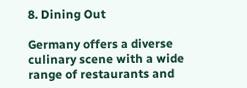8. Dining Out

Germany offers a diverse culinary scene with a wide range of restaurants and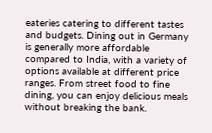eateries catering to different tastes and budgets. Dining out in Germany is generally more affordable compared to India, with a variety of options available at different price ranges. From street food to fine dining, you can enjoy delicious meals without breaking the bank.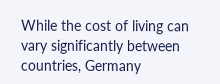While the cost of living can vary significantly between countries, Germany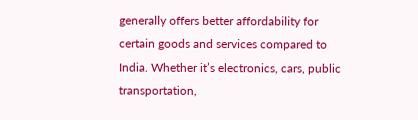generally offers better affordability for certain goods and services compared to India. Whether it’s electronics, cars, public transportation,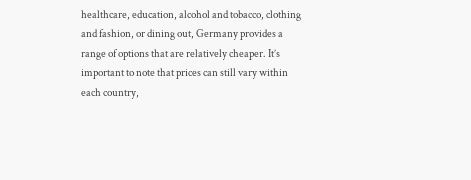healthcare, education, alcohol and tobacco, clothing and fashion, or dining out, Germany provides a range of options that are relatively cheaper. It’s important to note that prices can still vary within each country,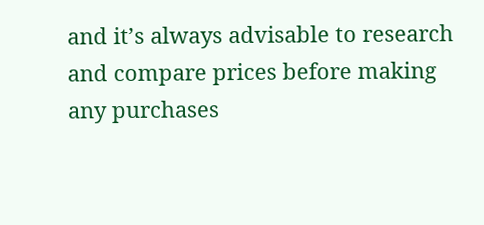and it’s always advisable to research and compare prices before making any purchases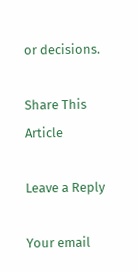or decisions.

Share This Article

Leave a Reply

Your email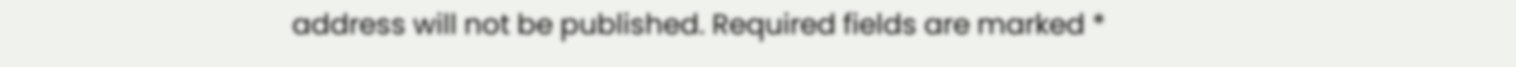address will not be published. Required fields are marked *